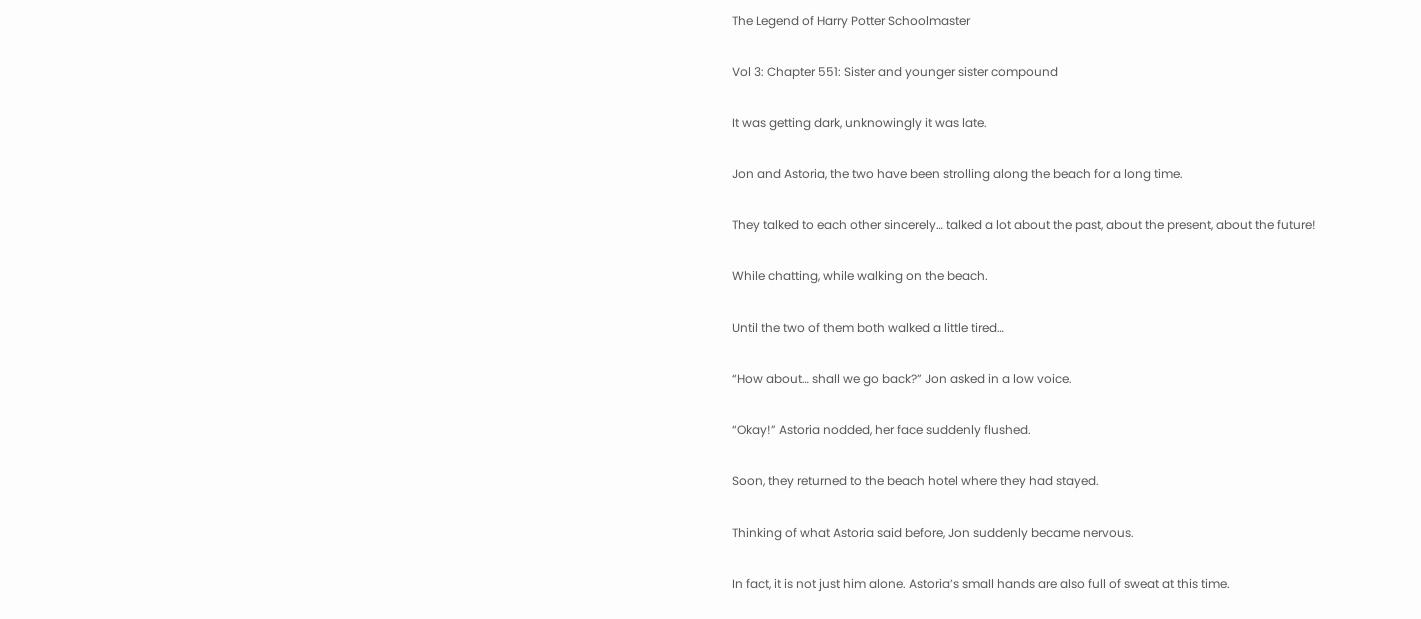The Legend of Harry Potter Schoolmaster

Vol 3: Chapter 551: Sister and younger sister compound

It was getting dark, unknowingly it was late.

Jon and Astoria, the two have been strolling along the beach for a long time.

They talked to each other sincerely… talked a lot about the past, about the present, about the future!

While chatting, while walking on the beach.

Until the two of them both walked a little tired…

“How about… shall we go back?” Jon asked in a low voice.

“Okay!” Astoria nodded, her face suddenly flushed.

Soon, they returned to the beach hotel where they had stayed.

Thinking of what Astoria said before, Jon suddenly became nervous.

In fact, it is not just him alone. Astoria’s small hands are also full of sweat at this time.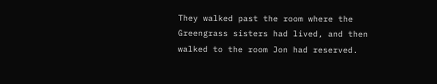They walked past the room where the Greengrass sisters had lived, and then walked to the room Jon had reserved.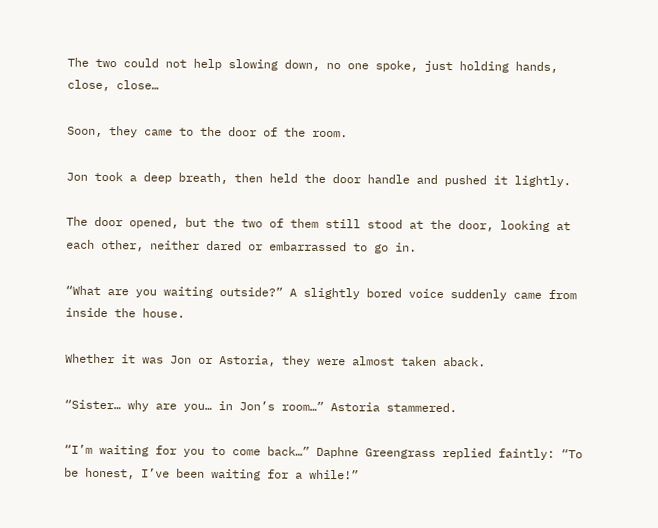The two could not help slowing down, no one spoke, just holding hands, close, close…

Soon, they came to the door of the room.

Jon took a deep breath, then held the door handle and pushed it lightly.

The door opened, but the two of them still stood at the door, looking at each other, neither dared or embarrassed to go in.

“What are you waiting outside?” A slightly bored voice suddenly came from inside the house.

Whether it was Jon or Astoria, they were almost taken aback.

“Sister… why are you… in Jon’s room…” Astoria stammered.

“I’m waiting for you to come back…” Daphne Greengrass replied faintly: “To be honest, I’ve been waiting for a while!”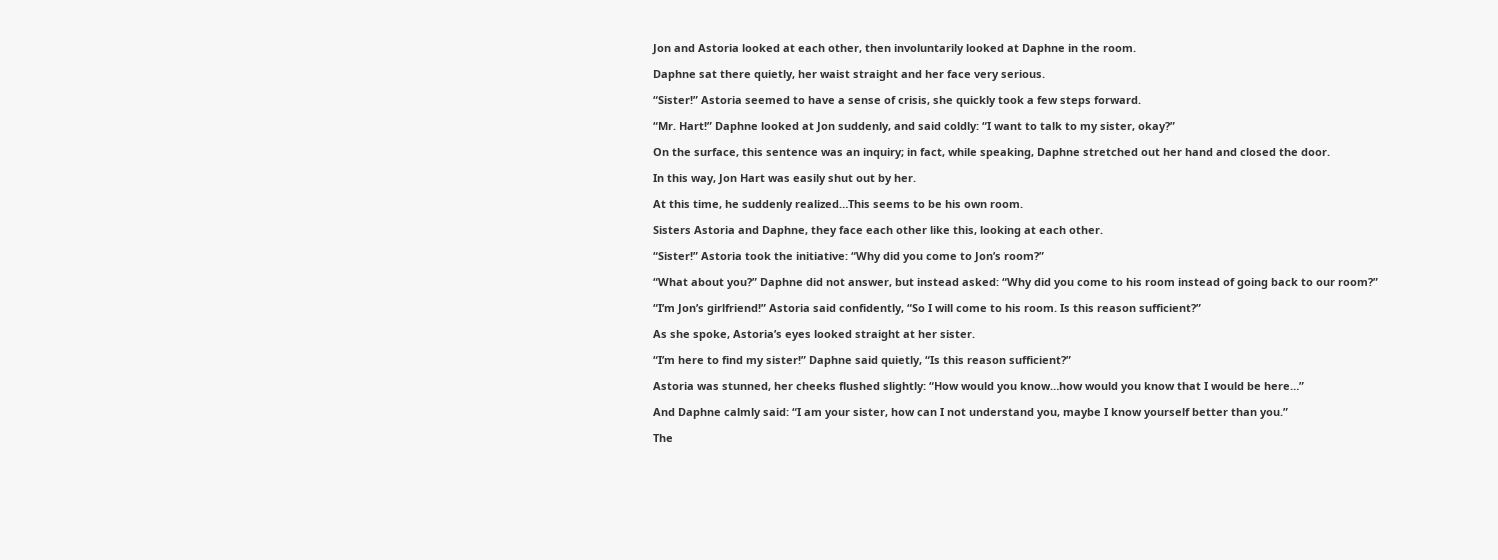Jon and Astoria looked at each other, then involuntarily looked at Daphne in the room.

Daphne sat there quietly, her waist straight and her face very serious.

“Sister!” Astoria seemed to have a sense of crisis, she quickly took a few steps forward.

“Mr. Hart!” Daphne looked at Jon suddenly, and said coldly: “I want to talk to my sister, okay?”

On the surface, this sentence was an inquiry; in fact, while speaking, Daphne stretched out her hand and closed the door.

In this way, Jon Hart was easily shut out by her.

At this time, he suddenly realized…This seems to be his own room.

Sisters Astoria and Daphne, they face each other like this, looking at each other.

“Sister!” Astoria took the initiative: “Why did you come to Jon’s room?”

“What about you?” Daphne did not answer, but instead asked: “Why did you come to his room instead of going back to our room?”

“I’m Jon’s girlfriend!” Astoria said confidently, “So I will come to his room. Is this reason sufficient?”

As she spoke, Astoria’s eyes looked straight at her sister.

“I’m here to find my sister!” Daphne said quietly, “Is this reason sufficient?”

Astoria was stunned, her cheeks flushed slightly: “How would you know…how would you know that I would be here…”

And Daphne calmly said: “I am your sister, how can I not understand you, maybe I know yourself better than you.”

The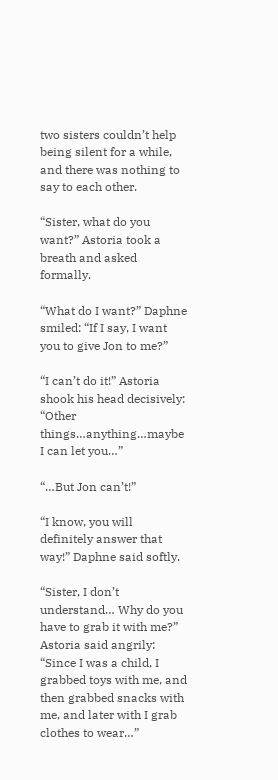two sisters couldn’t help being silent for a while, and there was nothing to say to each other.

“Sister, what do you want?” Astoria took a breath and asked formally.

“What do I want?” Daphne smiled: “If I say, I want you to give Jon to me?”

“I can’t do it!” Astoria shook his head decisively: “Other things…anything…maybe I can let you…”

“…But Jon can’t!”

“I know, you will definitely answer that way!” Daphne said softly.

“Sister, I don’t understand… Why do you have to grab it with me?” Astoria said angrily: “Since I was a child, I grabbed toys with me, and then grabbed snacks with me, and later with I grab clothes to wear…”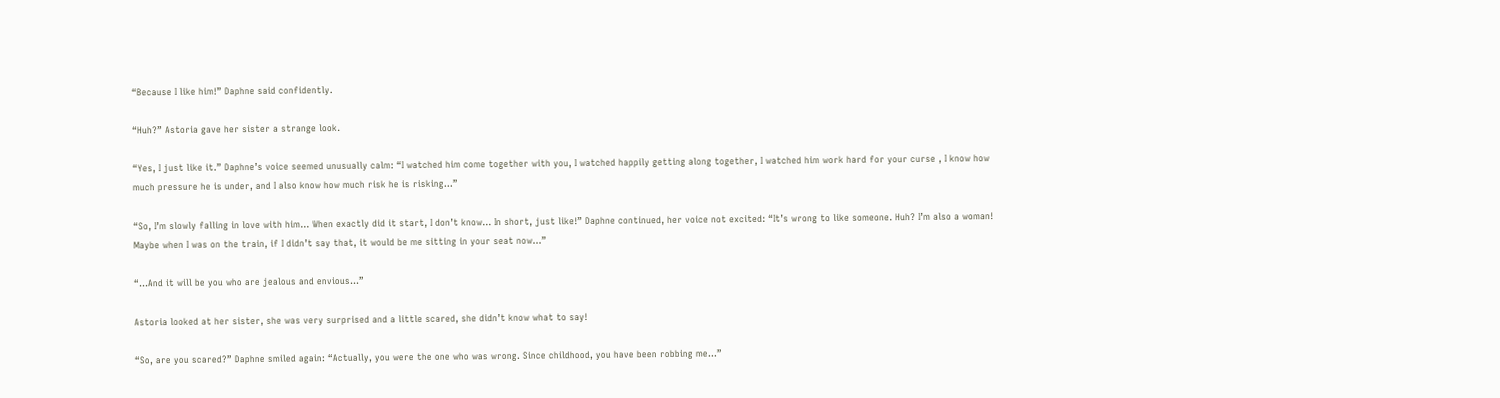“Because I like him!” Daphne said confidently.

“Huh?” Astoria gave her sister a strange look.

“Yes, I just like it.” Daphne’s voice seemed unusually calm: “I watched him come together with you, I watched happily getting along together, I watched him work hard for your curse , I know how much pressure he is under, and I also know how much risk he is risking…”

“So, I’m slowly falling in love with him… When exactly did it start, I don’t know… In short, just like!” Daphne continued, her voice not excited: “It’s wrong to like someone. Huh? I’m also a woman! Maybe when I was on the train, if I didn’t say that, it would be me sitting in your seat now…”

“…And it will be you who are jealous and envious…”

Astoria looked at her sister, she was very surprised and a little scared, she didn’t know what to say!

“So, are you scared?” Daphne smiled again: “Actually, you were the one who was wrong. Since childhood, you have been robbing me…”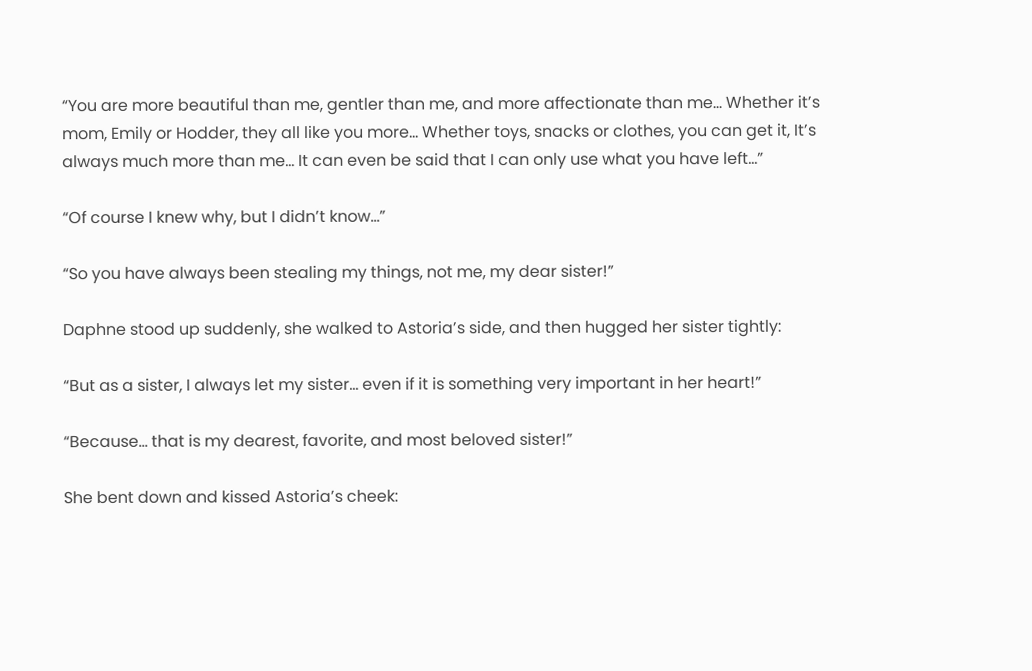“You are more beautiful than me, gentler than me, and more affectionate than me… Whether it’s mom, Emily or Hodder, they all like you more… Whether toys, snacks or clothes, you can get it, It’s always much more than me… It can even be said that I can only use what you have left…”

“Of course I knew why, but I didn’t know…”

“So you have always been stealing my things, not me, my dear sister!”

Daphne stood up suddenly, she walked to Astoria’s side, and then hugged her sister tightly:

“But as a sister, I always let my sister… even if it is something very important in her heart!”

“Because… that is my dearest, favorite, and most beloved sister!”

She bent down and kissed Astoria’s cheek: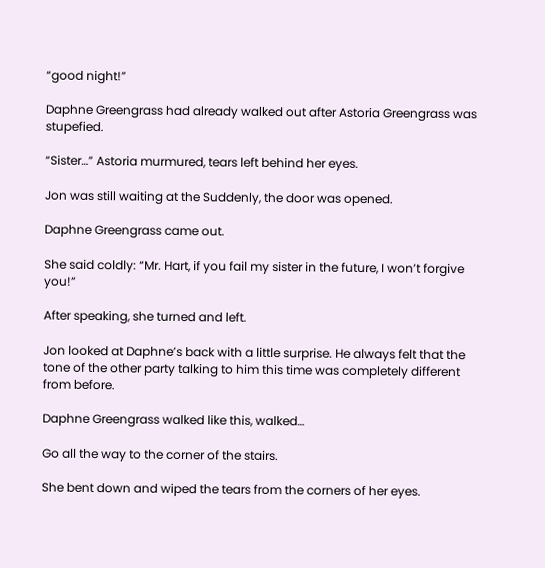“good night!”

Daphne Greengrass had already walked out after Astoria Greengrass was stupefied.

“Sister…” Astoria murmured, tears left behind her eyes.

Jon was still waiting at the Suddenly, the door was opened.

Daphne Greengrass came out.

She said coldly: “Mr. Hart, if you fail my sister in the future, I won’t forgive you!”

After speaking, she turned and left.

Jon looked at Daphne’s back with a little surprise. He always felt that the tone of the other party talking to him this time was completely different from before.

Daphne Greengrass walked like this, walked…

Go all the way to the corner of the stairs.

She bent down and wiped the tears from the corners of her eyes.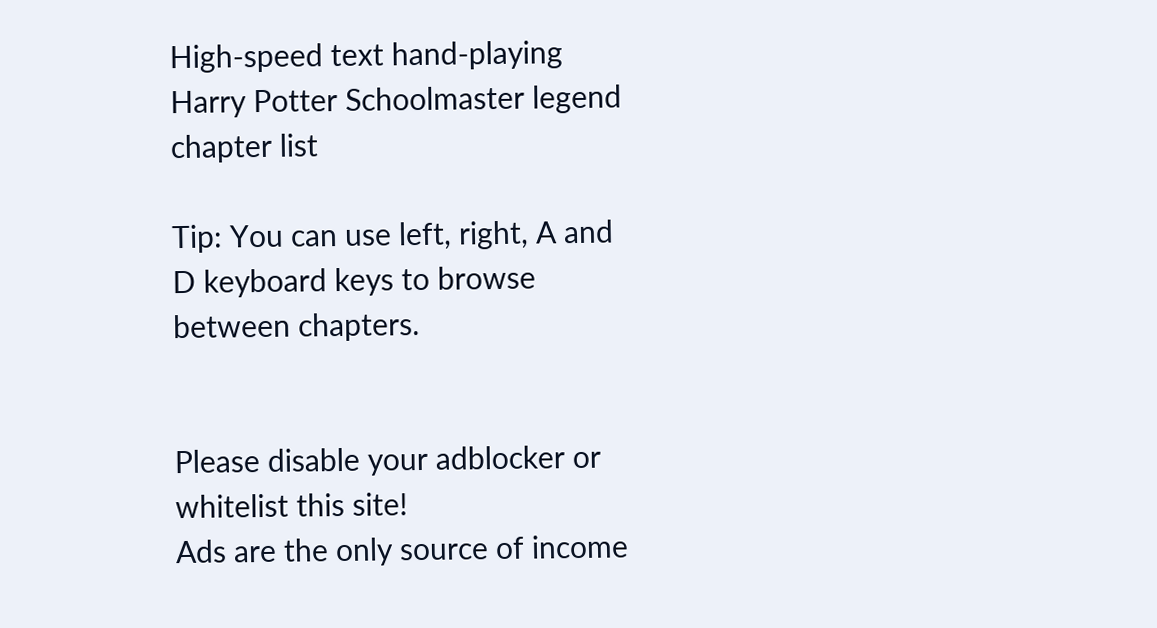High-speed text hand-playing Harry Potter Schoolmaster legend chapter list

Tip: You can use left, right, A and D keyboard keys to browse between chapters.


Please disable your adblocker or whitelist this site!
Ads are the only source of income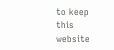to keep this website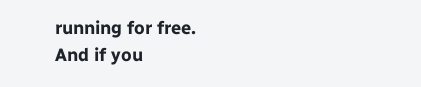running for free.
And if you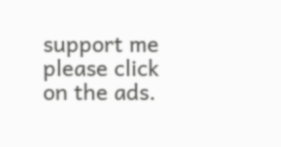support me please click on the ads.